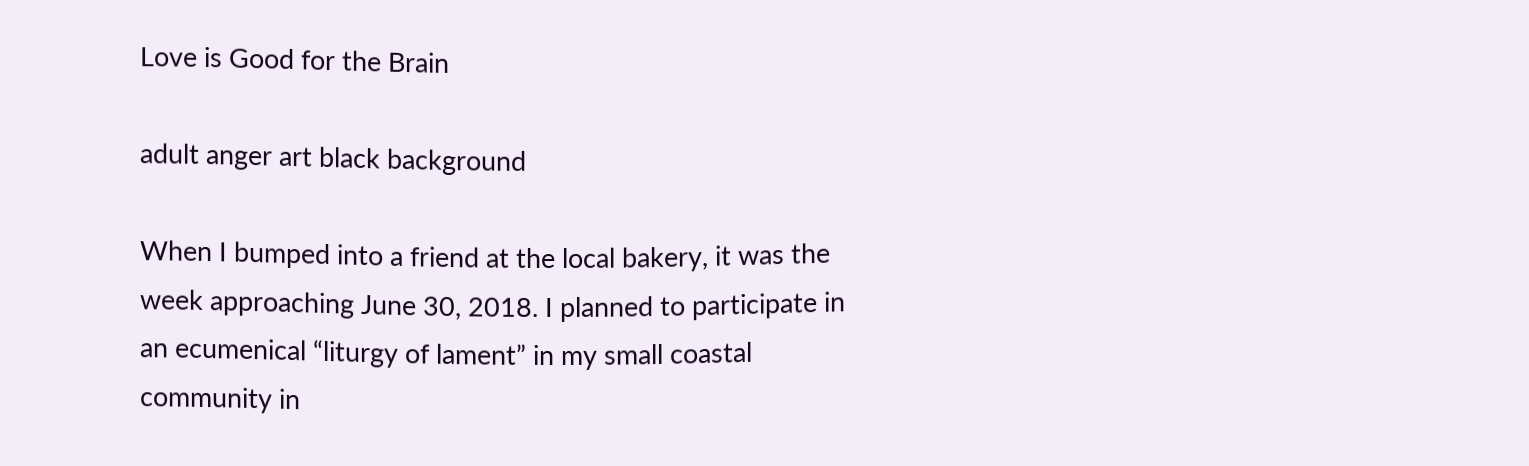Love is Good for the Brain

adult anger art black background

When I bumped into a friend at the local bakery, it was the week approaching June 30, 2018. I planned to participate in an ecumenical “liturgy of lament” in my small coastal community in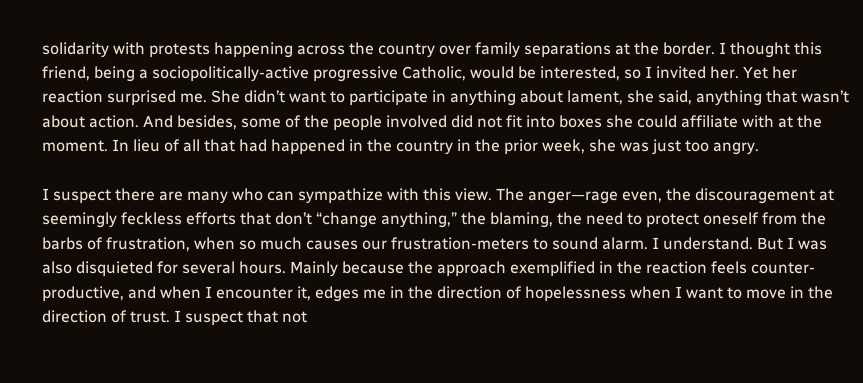solidarity with protests happening across the country over family separations at the border. I thought this friend, being a sociopolitically-active progressive Catholic, would be interested, so I invited her. Yet her reaction surprised me. She didn’t want to participate in anything about lament, she said, anything that wasn’t about action. And besides, some of the people involved did not fit into boxes she could affiliate with at the moment. In lieu of all that had happened in the country in the prior week, she was just too angry.

I suspect there are many who can sympathize with this view. The anger—rage even, the discouragement at seemingly feckless efforts that don’t “change anything,” the blaming, the need to protect oneself from the barbs of frustration, when so much causes our frustration-meters to sound alarm. I understand. But I was also disquieted for several hours. Mainly because the approach exemplified in the reaction feels counter-productive, and when I encounter it, edges me in the direction of hopelessness when I want to move in the direction of trust. I suspect that not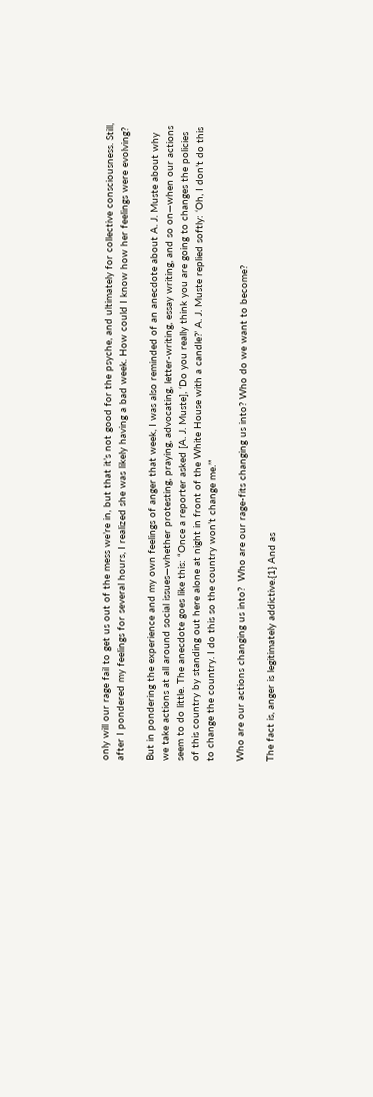only will our rage fail to get us out of the mess we’re in, but that it’s not good for the psyche, and ultimately for collective consciousness. Still, after I pondered my feelings for several hours, I realized she was likely having a bad week. How could I know how her feelings were evolving?

But in pondering the experience and my own feelings of anger that week, I was also reminded of an anecdote about A. J. Muste about why we take actions at all around social issues—whether protesting, praying, advocating, letter-writing, essay writing, and so on—when our actions seem to do little. The anecdote goes like this: “Once a reporter asked [A. J. Muste], ‘Do you really think you are going to changes the policies of this country by standing out here alone at night in front of the White House with a candle?’ A. J. Muste replied softly: ‘Oh, I don’t do this to change the country. I do this so the country won’t change me.’”

Who are our actions changing us into?  Who are our rage-fits changing us into? Who do we want to become?

The fact is, anger is legitimately addictive.{1} And as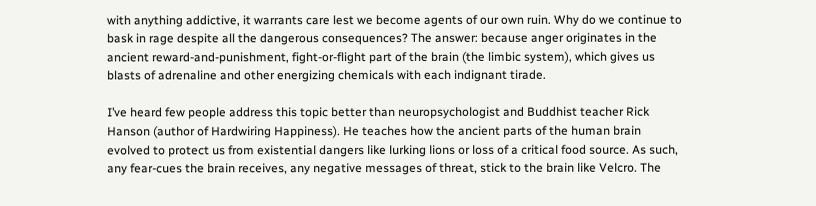with anything addictive, it warrants care lest we become agents of our own ruin. Why do we continue to bask in rage despite all the dangerous consequences? The answer: because anger originates in the ancient reward-and-punishment, fight-or-flight part of the brain (the limbic system), which gives us blasts of adrenaline and other energizing chemicals with each indignant tirade.

I’ve heard few people address this topic better than neuropsychologist and Buddhist teacher Rick Hanson (author of Hardwiring Happiness). He teaches how the ancient parts of the human brain evolved to protect us from existential dangers like lurking lions or loss of a critical food source. As such, any fear-cues the brain receives, any negative messages of threat, stick to the brain like Velcro. The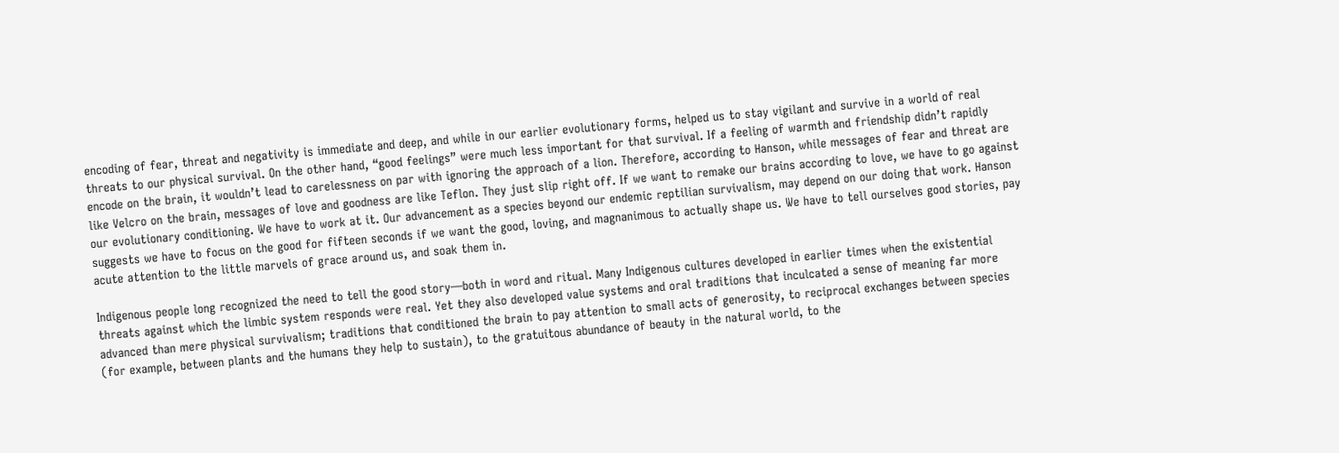encoding of fear, threat and negativity is immediate and deep, and while in our earlier evolutionary forms, helped us to stay vigilant and survive in a world of real threats to our physical survival. On the other hand, “good feelings” were much less important for that survival. If a feeling of warmth and friendship didn’t rapidly encode on the brain, it wouldn’t lead to carelessness on par with ignoring the approach of a lion. Therefore, according to Hanson, while messages of fear and threat are like Velcro on the brain, messages of love and goodness are like Teflon. They just slip right off. If we want to remake our brains according to love, we have to go against our evolutionary conditioning. We have to work at it. Our advancement as a species beyond our endemic reptilian survivalism, may depend on our doing that work. Hanson suggests we have to focus on the good for fifteen seconds if we want the good, loving, and magnanimous to actually shape us. We have to tell ourselves good stories, pay acute attention to the little marvels of grace around us, and soak them in.

Indigenous people long recognized the need to tell the good story—both in word and ritual. Many Indigenous cultures developed in earlier times when the existential threats against which the limbic system responds were real. Yet they also developed value systems and oral traditions that inculcated a sense of meaning far more advanced than mere physical survivalism; traditions that conditioned the brain to pay attention to small acts of generosity, to reciprocal exchanges between species (for example, between plants and the humans they help to sustain), to the gratuitous abundance of beauty in the natural world, to the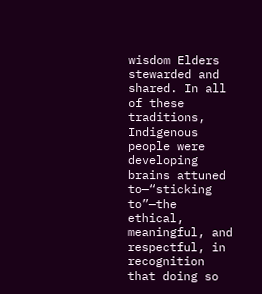wisdom Elders stewarded and shared. In all of these traditions, Indigenous people were developing brains attuned to—“sticking to”—the ethical, meaningful, and respectful, in recognition that doing so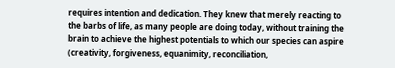requires intention and dedication. They knew that merely reacting to the barbs of life, as many people are doing today, without training the brain to achieve the highest potentials to which our species can aspire (creativity, forgiveness, equanimity, reconciliation,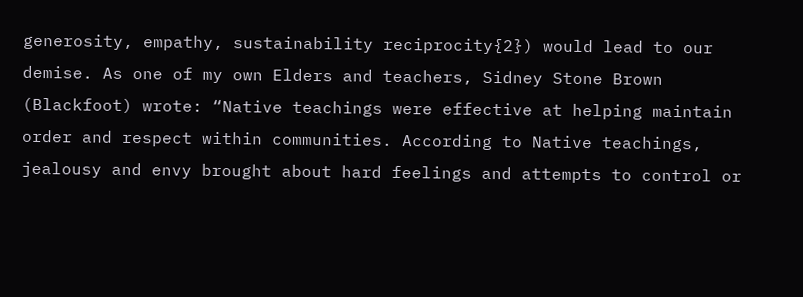generosity, empathy, sustainability reciprocity{2}) would lead to our demise. As one of my own Elders and teachers, Sidney Stone Brown (Blackfoot) wrote: “Native teachings were effective at helping maintain order and respect within communities. According to Native teachings, jealousy and envy brought about hard feelings and attempts to control or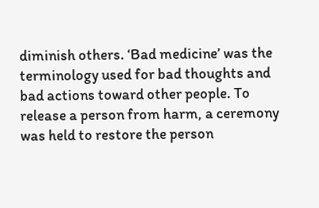diminish others. ‘Bad medicine’ was the terminology used for bad thoughts and bad actions toward other people. To release a person from harm, a ceremony was held to restore the person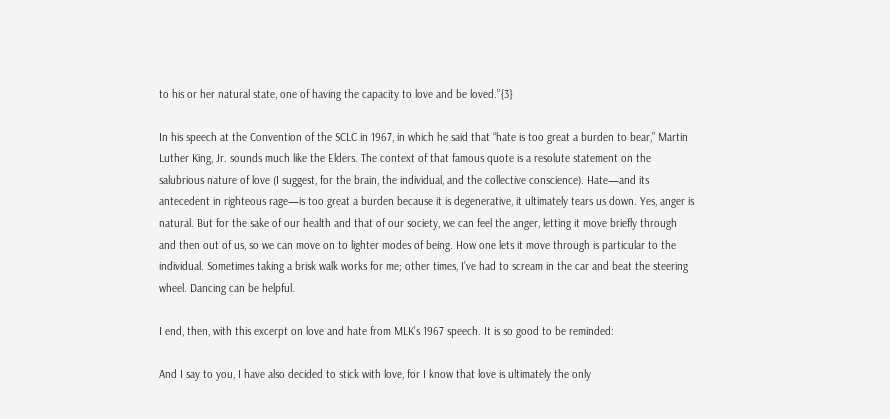to his or her natural state, one of having the capacity to love and be loved.”{3}

In his speech at the Convention of the SCLC in 1967, in which he said that “hate is too great a burden to bear,” Martin Luther King, Jr. sounds much like the Elders. The context of that famous quote is a resolute statement on the salubrious nature of love (I suggest, for the brain, the individual, and the collective conscience). Hate—and its antecedent in righteous rage—is too great a burden because it is degenerative, it ultimately tears us down. Yes, anger is natural. But for the sake of our health and that of our society, we can feel the anger, letting it move briefly through and then out of us, so we can move on to lighter modes of being. How one lets it move through is particular to the individual. Sometimes taking a brisk walk works for me; other times, I’ve had to scream in the car and beat the steering wheel. Dancing can be helpful.

I end, then, with this excerpt on love and hate from MLK’s 1967 speech. It is so good to be reminded:

And I say to you, I have also decided to stick with love, for I know that love is ultimately the only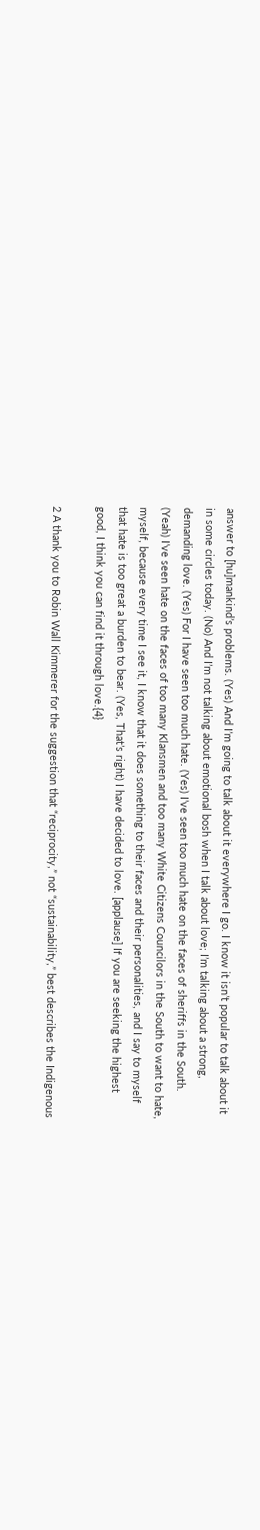answer to [hu]mankind’s problems. (Yes) And I’m going to talk about it everywhere I go. I know it isn’t popular to talk about it in some circles today. (No) And I’m not talking about emotional bosh when I talk about love; I’m talking about a strong, demanding love. (Yes) For I have seen too much hate. (Yes) I’ve seen too much hate on the faces of sheriffs in the South. (Yeah) I’ve seen hate on the faces of too many Klansmen and too many White Citizens Councilors in the South to want to hate, myself, because every time I see it, I know that it does something to their faces and their personalities, and I say to myself that hate is too great a burden to bear. (Yes, That’s right) I have decided to love. [applause] If you are seeking the highest good, I think you can find it through love.{4}

2 A thank you to Robin Wall Kimmerer for the suggestion that “reciprocity,” not “sustainability,” best describes the Indigenous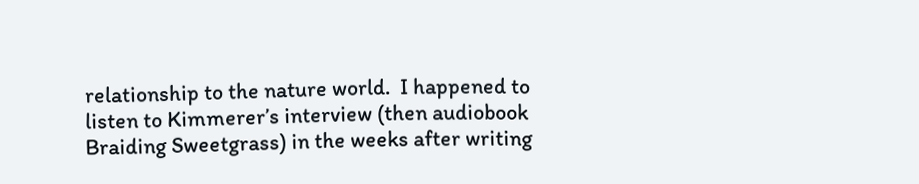relationship to the nature world.  I happened to listen to Kimmerer’s interview (then audiobook Braiding Sweetgrass) in the weeks after writing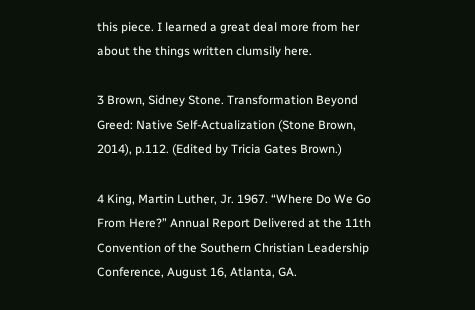this piece. I learned a great deal more from her about the things written clumsily here.

3 Brown, Sidney Stone. Transformation Beyond Greed: Native Self-Actualization (Stone Brown, 2014), p.112. (Edited by Tricia Gates Brown.)

4 King, Martin Luther, Jr. 1967. “Where Do We Go From Here?” Annual Report Delivered at the 11th Convention of the Southern Christian Leadership Conference, August 16, Atlanta, GA.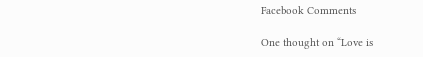Facebook Comments

One thought on “Love is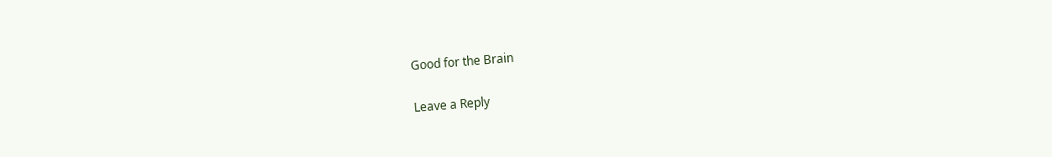Good for the Brain

Leave a Reply